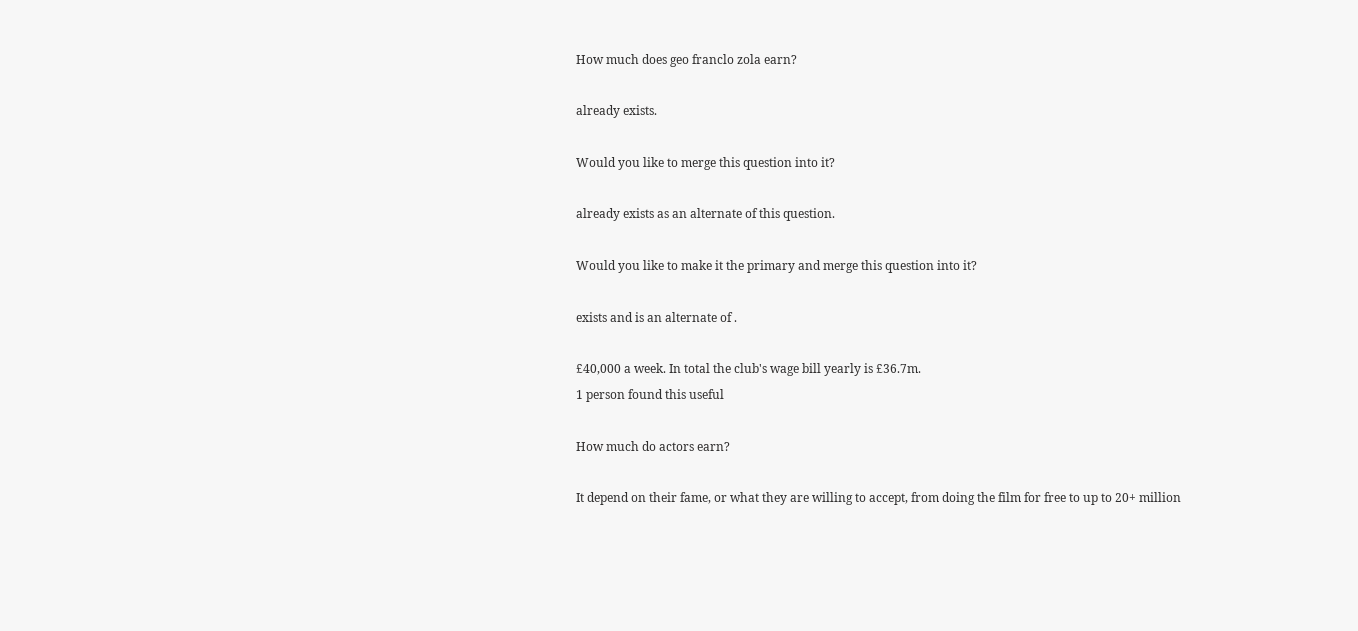How much does geo franclo zola earn?

already exists.

Would you like to merge this question into it?

already exists as an alternate of this question.

Would you like to make it the primary and merge this question into it?

exists and is an alternate of .

£40,000 a week. In total the club's wage bill yearly is £36.7m.
1 person found this useful

How much do actors earn?

It depend on their fame, or what they are willing to accept, from doing the film for free to up to 20+ million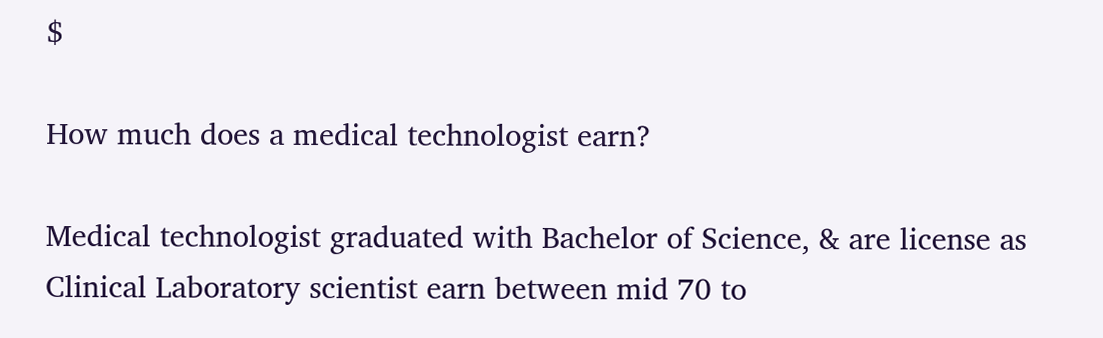$

How much does a medical technologist earn?

Medical technologist graduated with Bachelor of Science, & are license as Clinical Laboratory scientist earn between mid 70 to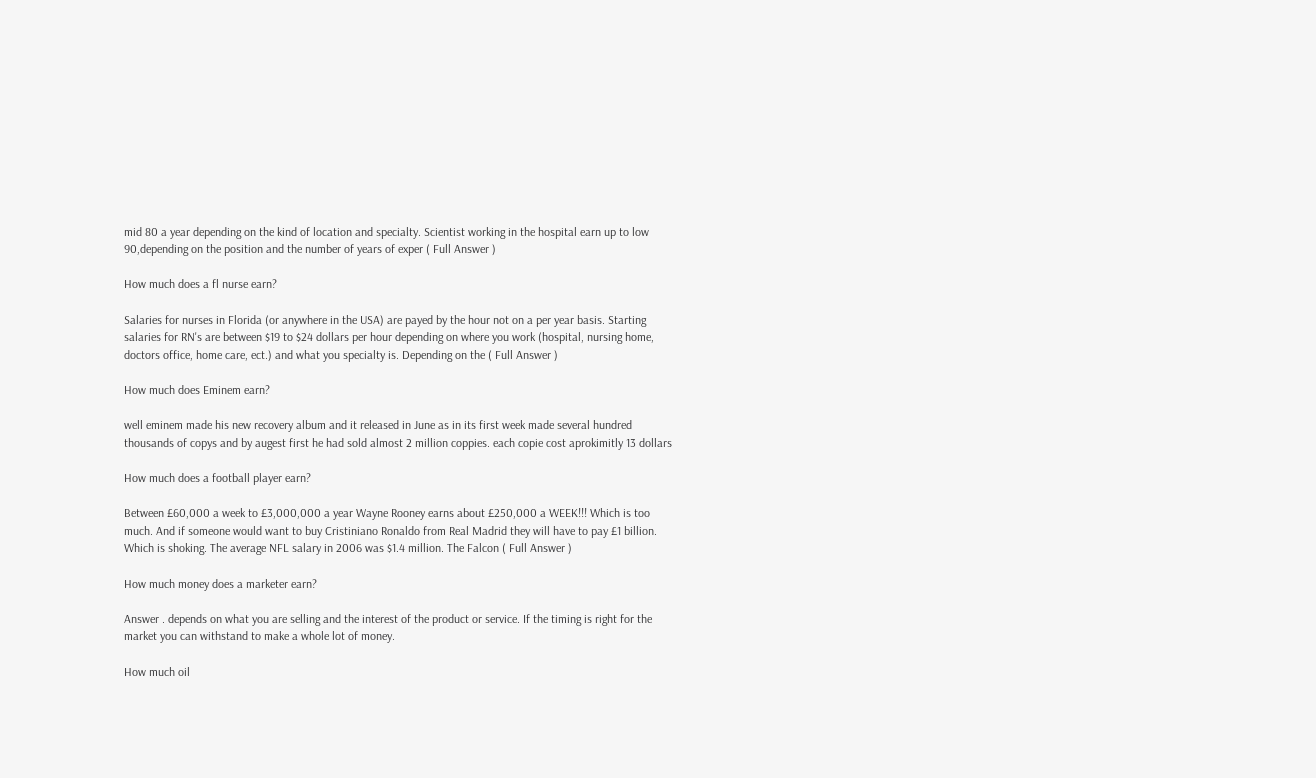mid 80 a year depending on the kind of location and specialty. Scientist working in the hospital earn up to low 90,depending on the position and the number of years of exper ( Full Answer )

How much does a fl nurse earn?

Salaries for nurses in Florida (or anywhere in the USA) are payed by the hour not on a per year basis. Starting salaries for RN's are between $19 to $24 dollars per hour depending on where you work (hospital, nursing home, doctors office, home care, ect.) and what you specialty is. Depending on the ( Full Answer )

How much does Eminem earn?

well eminem made his new recovery album and it released in June as in its first week made several hundred thousands of copys and by augest first he had sold almost 2 million coppies. each copie cost aprokimitly 13 dollars

How much does a football player earn?

Between £60,000 a week to £3,000,000 a year Wayne Rooney earns about £250,000 a WEEK!!! Which is too much. And if someone would want to buy Cristiniano Ronaldo from Real Madrid they will have to pay £1 billion. Which is shoking. The average NFL salary in 2006 was $1.4 million. The Falcon ( Full Answer )

How much money does a marketer earn?

Answer . depends on what you are selling and the interest of the product or service. If the timing is right for the market you can withstand to make a whole lot of money.

How much oil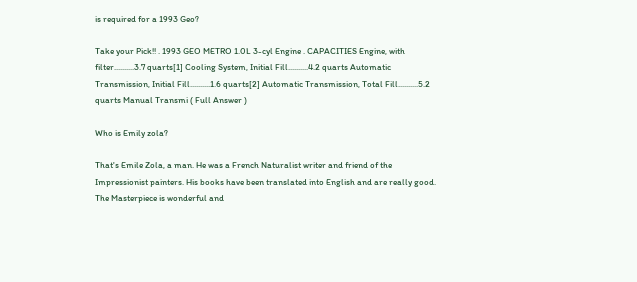is required for a 1993 Geo?

Take your Pick!! . 1993 GEO METRO 1.0L 3-cyl Engine . CAPACITIES Engine, with filter..........3.7 quarts[1] Cooling System, Initial Fill..........4.2 quarts Automatic Transmission, Initial Fill..........1.6 quarts[2] Automatic Transmission, Total Fill..........5.2 quarts Manual Transmi ( Full Answer )

Who is Emily zola?

That's Emile Zola, a man. He was a French Naturalist writer and friend of the Impressionist painters. His books have been translated into English and are really good. The Masterpiece is wonderful and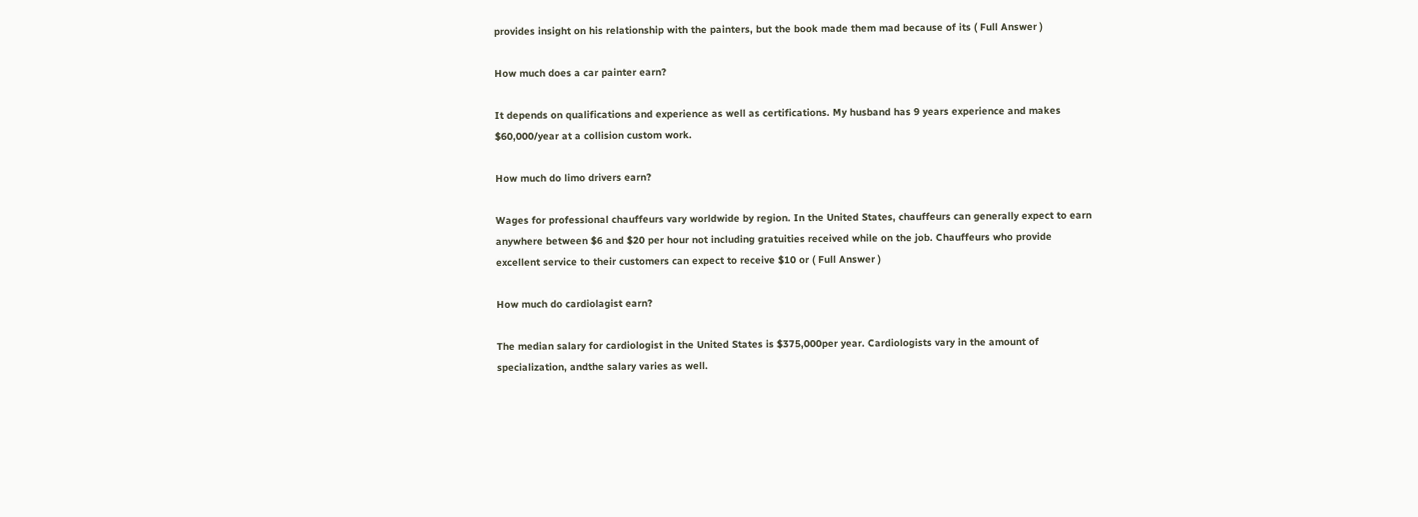provides insight on his relationship with the painters, but the book made them mad because of its ( Full Answer )

How much does a car painter earn?

It depends on qualifications and experience as well as certifications. My husband has 9 years experience and makes $60,000/year at a collision custom work.

How much do limo drivers earn?

Wages for professional chauffeurs vary worldwide by region. In the United States, chauffeurs can generally expect to earn anywhere between $6 and $20 per hour not including gratuities received while on the job. Chauffeurs who provide excellent service to their customers can expect to receive $10 or ( Full Answer )

How much do cardiolagist earn?

The median salary for cardiologist in the United States is $375,000per year. Cardiologists vary in the amount of specialization, andthe salary varies as well.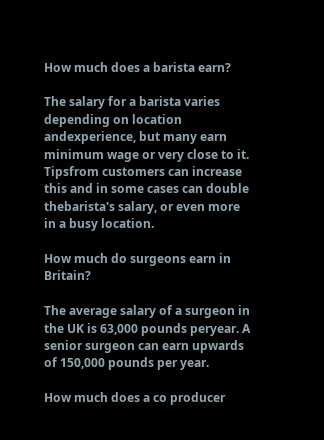How much does a barista earn?

The salary for a barista varies depending on location andexperience, but many earn minimum wage or very close to it. Tipsfrom customers can increase this and in some cases can double thebarista's salary, or even more in a busy location.

How much do surgeons earn in Britain?

The average salary of a surgeon in the UK is 63,000 pounds peryear. A senior surgeon can earn upwards of 150,000 pounds per year.

How much does a co producer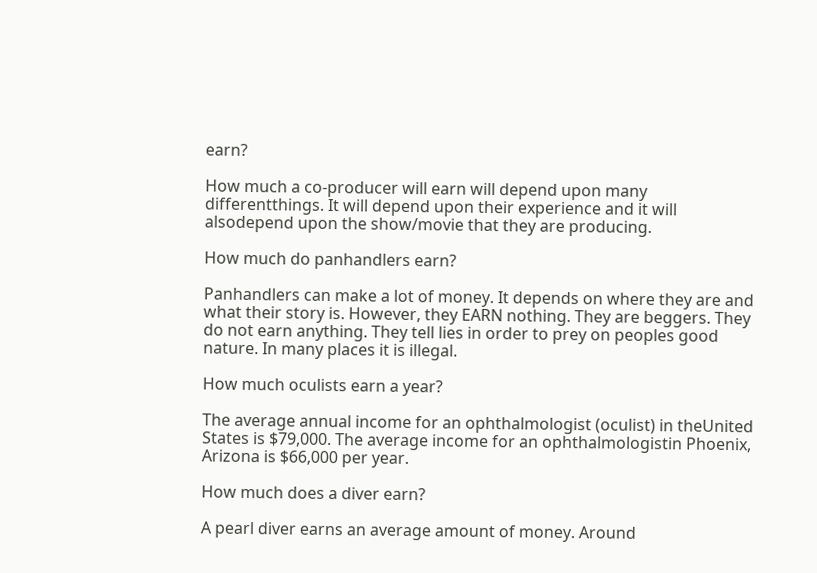earn?

How much a co-producer will earn will depend upon many differentthings. It will depend upon their experience and it will alsodepend upon the show/movie that they are producing.

How much do panhandlers earn?

Panhandlers can make a lot of money. It depends on where they are and what their story is. However, they EARN nothing. They are beggers. They do not earn anything. They tell lies in order to prey on peoples good nature. In many places it is illegal.

How much oculists earn a year?

The average annual income for an ophthalmologist (oculist) in theUnited States is $79,000. The average income for an ophthalmologistin Phoenix, Arizona is $66,000 per year.

How much does a diver earn?

A pearl diver earns an average amount of money. Around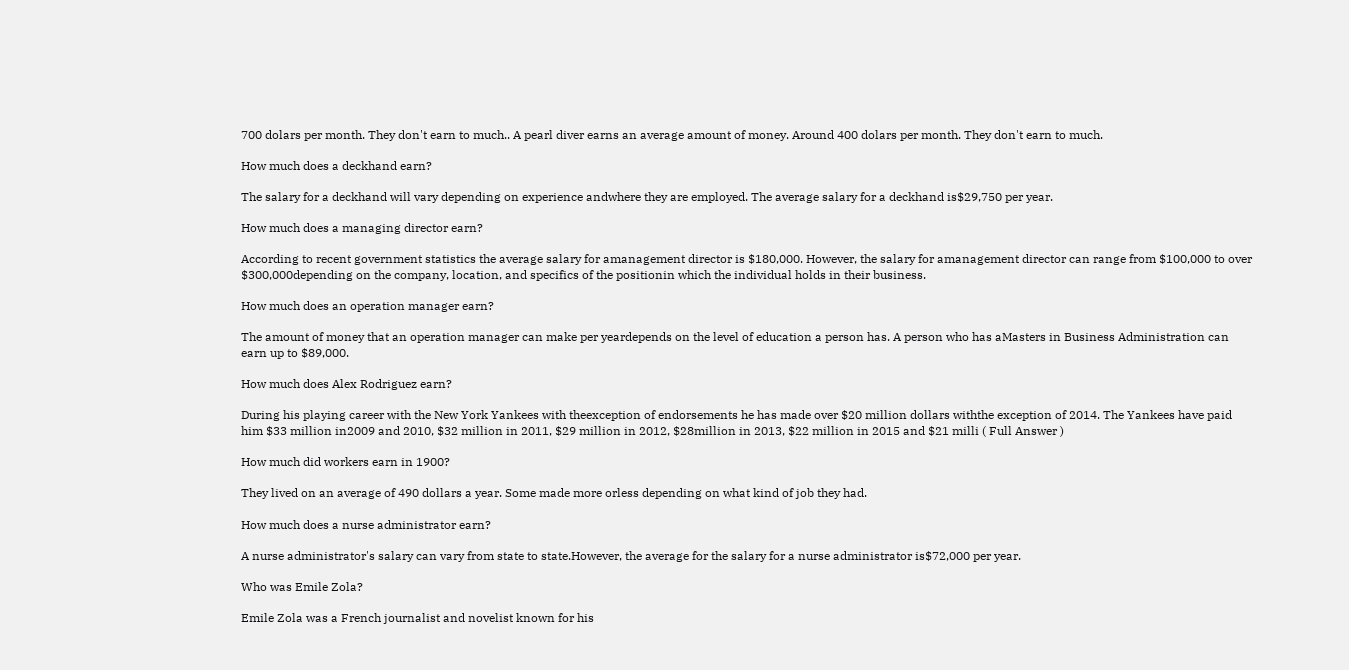700 dolars per month. They don't earn to much.. A pearl diver earns an average amount of money. Around 400 dolars per month. They don't earn to much.

How much does a deckhand earn?

The salary for a deckhand will vary depending on experience andwhere they are employed. The average salary for a deckhand is$29,750 per year.

How much does a managing director earn?

According to recent government statistics the average salary for amanagement director is $180,000. However, the salary for amanagement director can range from $100,000 to over $300,000depending on the company, location, and specifics of the positionin which the individual holds in their business.

How much does an operation manager earn?

The amount of money that an operation manager can make per yeardepends on the level of education a person has. A person who has aMasters in Business Administration can earn up to $89,000.

How much does Alex Rodriguez earn?

During his playing career with the New York Yankees with theexception of endorsements he has made over $20 million dollars withthe exception of 2014. The Yankees have paid him $33 million in2009 and 2010, $32 million in 2011, $29 million in 2012, $28million in 2013, $22 million in 2015 and $21 milli ( Full Answer )

How much did workers earn in 1900?

They lived on an average of 490 dollars a year. Some made more orless depending on what kind of job they had.

How much does a nurse administrator earn?

A nurse administrator's salary can vary from state to state.However, the average for the salary for a nurse administrator is$72,000 per year.

Who was Emile Zola?

Emile Zola was a French journalist and novelist known for his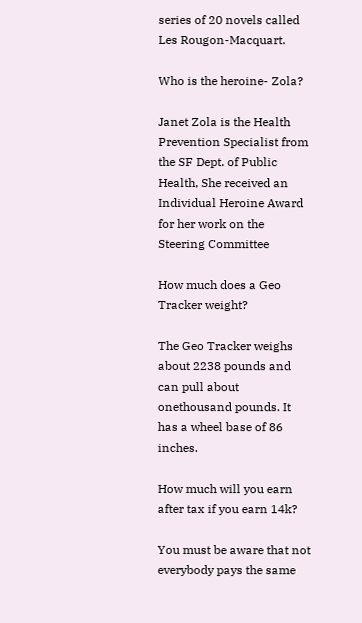series of 20 novels called Les Rougon-Macquart.

Who is the heroine- Zola?

Janet Zola is the Health Prevention Specialist from the SF Dept. of Public Health, She received an Individual Heroine Award for her work on the Steering Committee

How much does a Geo Tracker weight?

The Geo Tracker weighs about 2238 pounds and can pull about onethousand pounds. It has a wheel base of 86 inches.

How much will you earn after tax if you earn 14k?

You must be aware that not everybody pays the same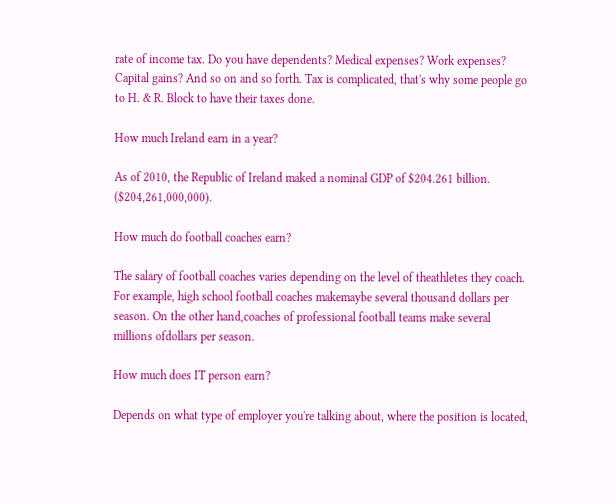rate of income tax. Do you have dependents? Medical expenses? Work expenses? Capital gains? And so on and so forth. Tax is complicated, that's why some people go to H. & R. Block to have their taxes done.

How much Ireland earn in a year?

As of 2010, the Republic of Ireland maked a nominal GDP of $204.261 billion. ($204,261,000,000).

How much do football coaches earn?

The salary of football coaches varies depending on the level of theathletes they coach. For example, high school football coaches makemaybe several thousand dollars per season. On the other hand,coaches of professional football teams make several millions ofdollars per season.

How much does IT person earn?

Depends on what type of employer you're talking about, where the position is located,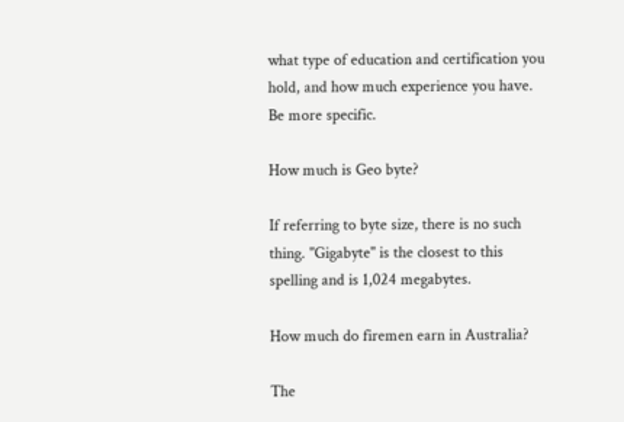what type of education and certification you hold, and how much experience you have. Be more specific.

How much is Geo byte?

If referring to byte size, there is no such thing. "Gigabyte" is the closest to this spelling and is 1,024 megabytes.

How much do firemen earn in Australia?

The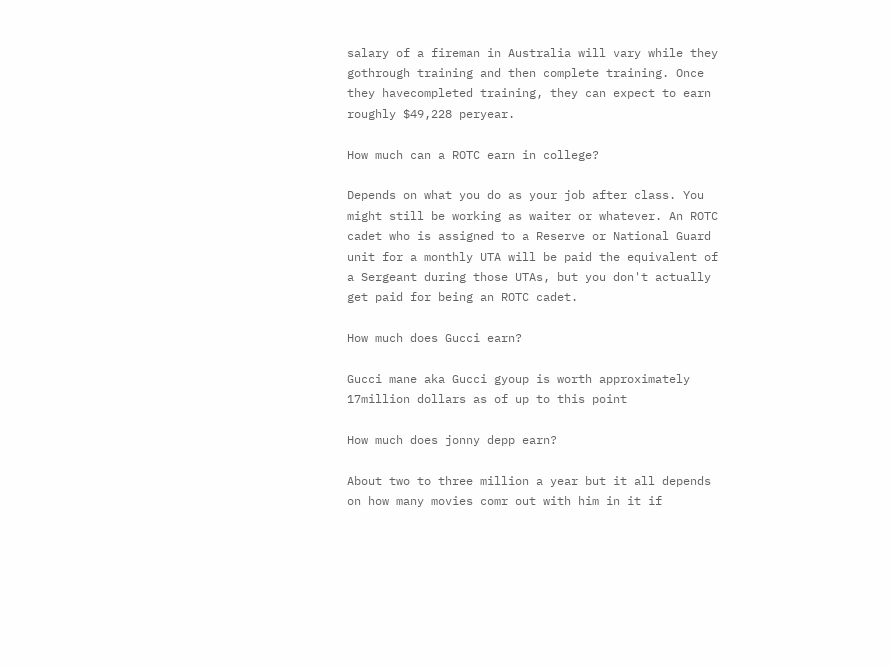salary of a fireman in Australia will vary while they gothrough training and then complete training. Once they havecompleted training, they can expect to earn roughly $49,228 peryear.

How much can a ROTC earn in college?

Depends on what you do as your job after class. You might still be working as waiter or whatever. An ROTC cadet who is assigned to a Reserve or National Guard unit for a monthly UTA will be paid the equivalent of a Sergeant during those UTAs, but you don't actually get paid for being an ROTC cadet.

How much does Gucci earn?

Gucci mane aka Gucci gyoup is worth approximately 17million dollars as of up to this point

How much does jonny depp earn?

About two to three million a year but it all depends on how many movies comr out with him in it if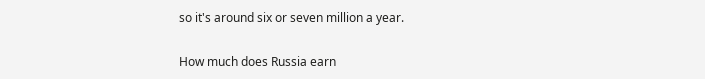so it's around six or seven million a year.

How much does Russia earn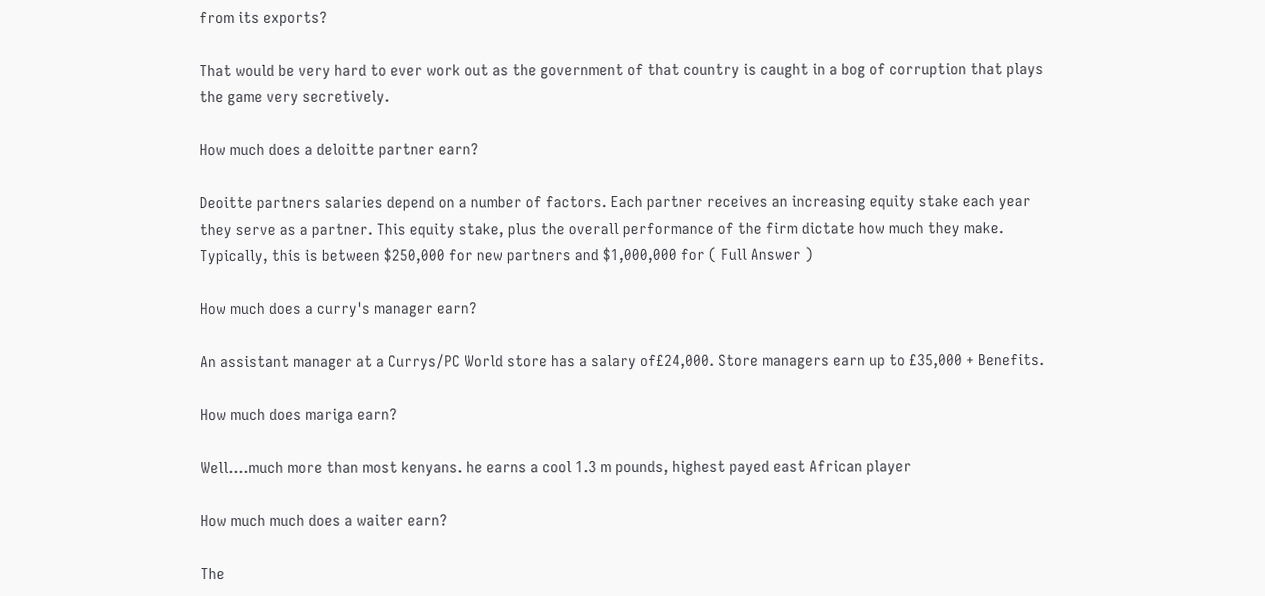from its exports?

That would be very hard to ever work out as the government of that country is caught in a bog of corruption that plays the game very secretively.

How much does a deloitte partner earn?

Deoitte partners salaries depend on a number of factors. Each partner receives an increasing equity stake each year they serve as a partner. This equity stake, plus the overall performance of the firm dictate how much they make. Typically, this is between $250,000 for new partners and $1,000,000 for ( Full Answer )

How much does a curry's manager earn?

An assistant manager at a Currys/PC World store has a salary of£24,000. Store managers earn up to £35,000 + Benefits.

How much does mariga earn?

Well....much more than most kenyans. he earns a cool 1.3 m pounds, highest payed east African player

How much much does a waiter earn?

The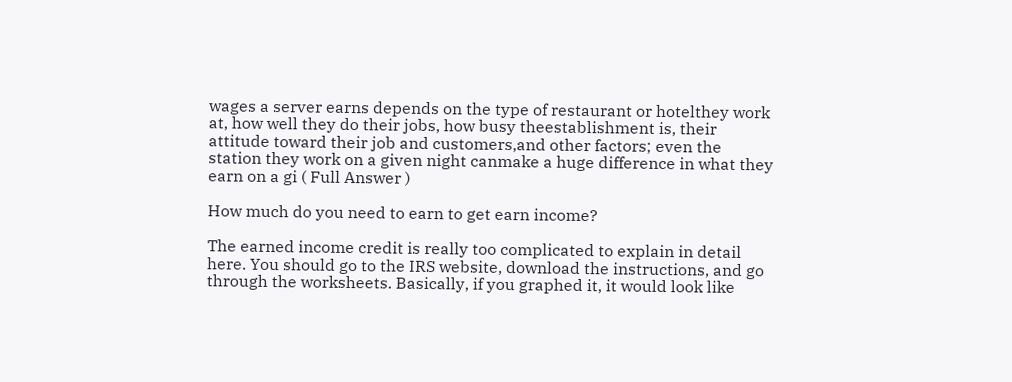wages a server earns depends on the type of restaurant or hotelthey work at, how well they do their jobs, how busy theestablishment is, their attitude toward their job and customers,and other factors; even the station they work on a given night canmake a huge difference in what they earn on a gi ( Full Answer )

How much do you need to earn to get earn income?

The earned income credit is really too complicated to explain in detail here. You should go to the IRS website, download the instructions, and go through the worksheets. Basically, if you graphed it, it would look like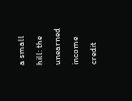a small hill: the unearned income credit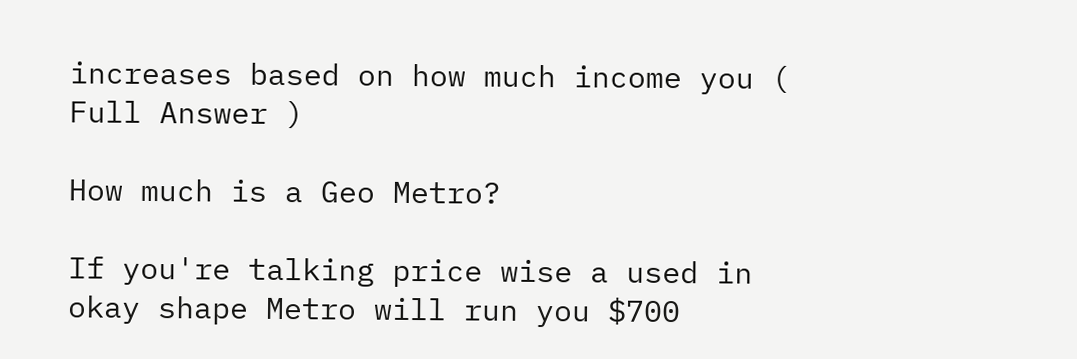increases based on how much income you ( Full Answer )

How much is a Geo Metro?

If you're talking price wise a used in okay shape Metro will run you $700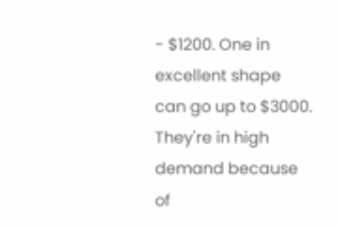- $1200. One in excellent shape can go up to $3000. They're in high demand because of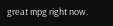great mpg right now.